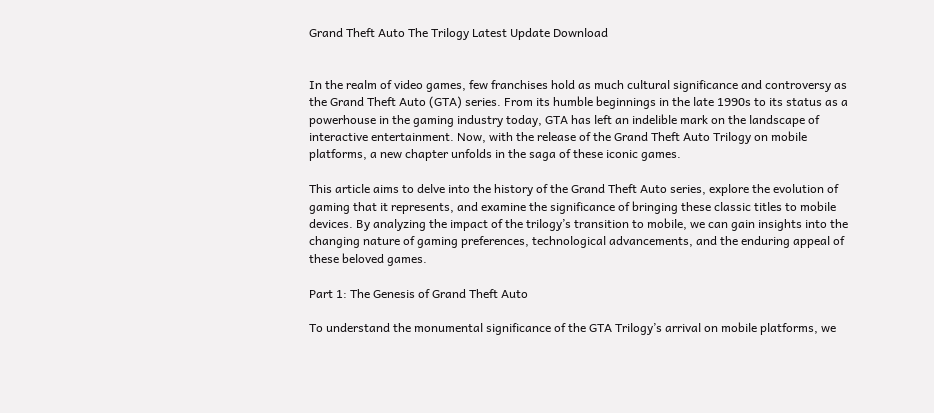Grand Theft Auto The Trilogy Latest Update Download


In the realm of video games, few franchises hold as much cultural significance and controversy as the Grand Theft Auto (GTA) series. From its humble beginnings in the late 1990s to its status as a powerhouse in the gaming industry today, GTA has left an indelible mark on the landscape of interactive entertainment. Now, with the release of the Grand Theft Auto Trilogy on mobile platforms, a new chapter unfolds in the saga of these iconic games.

This article aims to delve into the history of the Grand Theft Auto series, explore the evolution of gaming that it represents, and examine the significance of bringing these classic titles to mobile devices. By analyzing the impact of the trilogy’s transition to mobile, we can gain insights into the changing nature of gaming preferences, technological advancements, and the enduring appeal of these beloved games.

Part 1: The Genesis of Grand Theft Auto

To understand the monumental significance of the GTA Trilogy’s arrival on mobile platforms, we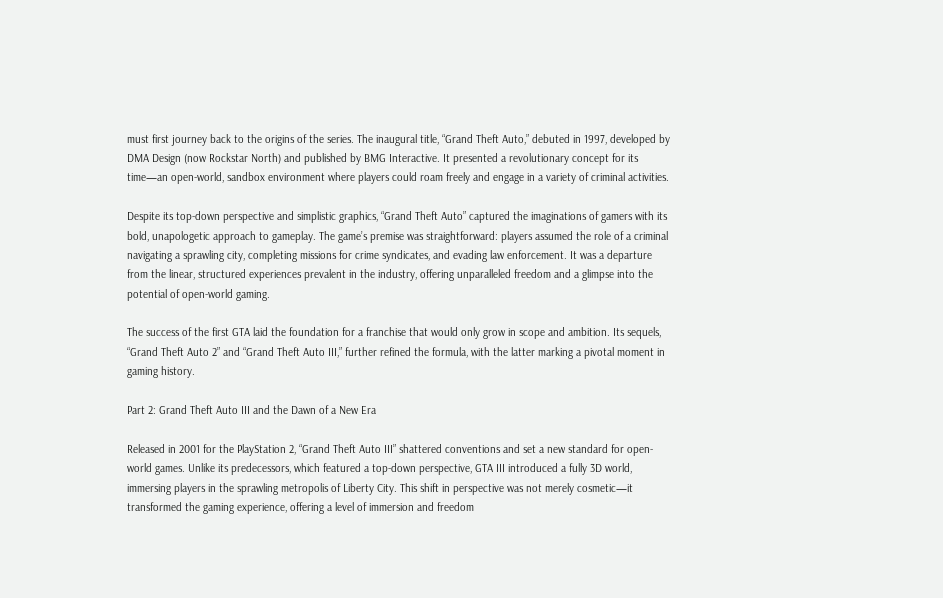must first journey back to the origins of the series. The inaugural title, “Grand Theft Auto,” debuted in 1997, developed by DMA Design (now Rockstar North) and published by BMG Interactive. It presented a revolutionary concept for its time—an open-world, sandbox environment where players could roam freely and engage in a variety of criminal activities.

Despite its top-down perspective and simplistic graphics, “Grand Theft Auto” captured the imaginations of gamers with its bold, unapologetic approach to gameplay. The game’s premise was straightforward: players assumed the role of a criminal navigating a sprawling city, completing missions for crime syndicates, and evading law enforcement. It was a departure from the linear, structured experiences prevalent in the industry, offering unparalleled freedom and a glimpse into the potential of open-world gaming.

The success of the first GTA laid the foundation for a franchise that would only grow in scope and ambition. Its sequels, “Grand Theft Auto 2” and “Grand Theft Auto III,” further refined the formula, with the latter marking a pivotal moment in gaming history.

Part 2: Grand Theft Auto III and the Dawn of a New Era

Released in 2001 for the PlayStation 2, “Grand Theft Auto III” shattered conventions and set a new standard for open-world games. Unlike its predecessors, which featured a top-down perspective, GTA III introduced a fully 3D world, immersing players in the sprawling metropolis of Liberty City. This shift in perspective was not merely cosmetic—it transformed the gaming experience, offering a level of immersion and freedom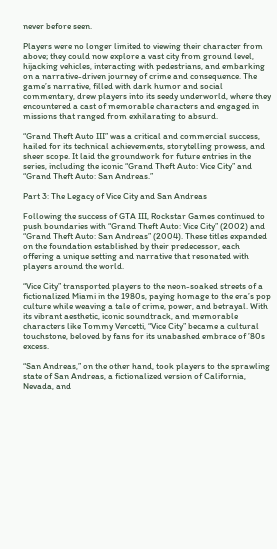never before seen.

Players were no longer limited to viewing their character from above; they could now explore a vast city from ground level, hijacking vehicles, interacting with pedestrians, and embarking on a narrative-driven journey of crime and consequence. The game’s narrative, filled with dark humor and social commentary, drew players into its seedy underworld, where they encountered a cast of memorable characters and engaged in missions that ranged from exhilarating to absurd.

“Grand Theft Auto III” was a critical and commercial success, hailed for its technical achievements, storytelling prowess, and sheer scope. It laid the groundwork for future entries in the series, including the iconic “Grand Theft Auto: Vice City” and “Grand Theft Auto: San Andreas.”

Part 3: The Legacy of Vice City and San Andreas

Following the success of GTA III, Rockstar Games continued to push boundaries with “Grand Theft Auto: Vice City” (2002) and “Grand Theft Auto: San Andreas” (2004). These titles expanded on the foundation established by their predecessor, each offering a unique setting and narrative that resonated with players around the world.

“Vice City” transported players to the neon-soaked streets of a fictionalized Miami in the 1980s, paying homage to the era’s pop culture while weaving a tale of crime, power, and betrayal. With its vibrant aesthetic, iconic soundtrack, and memorable characters like Tommy Vercetti, “Vice City” became a cultural touchstone, beloved by fans for its unabashed embrace of ’80s excess.

“San Andreas,” on the other hand, took players to the sprawling state of San Andreas, a fictionalized version of California, Nevada, and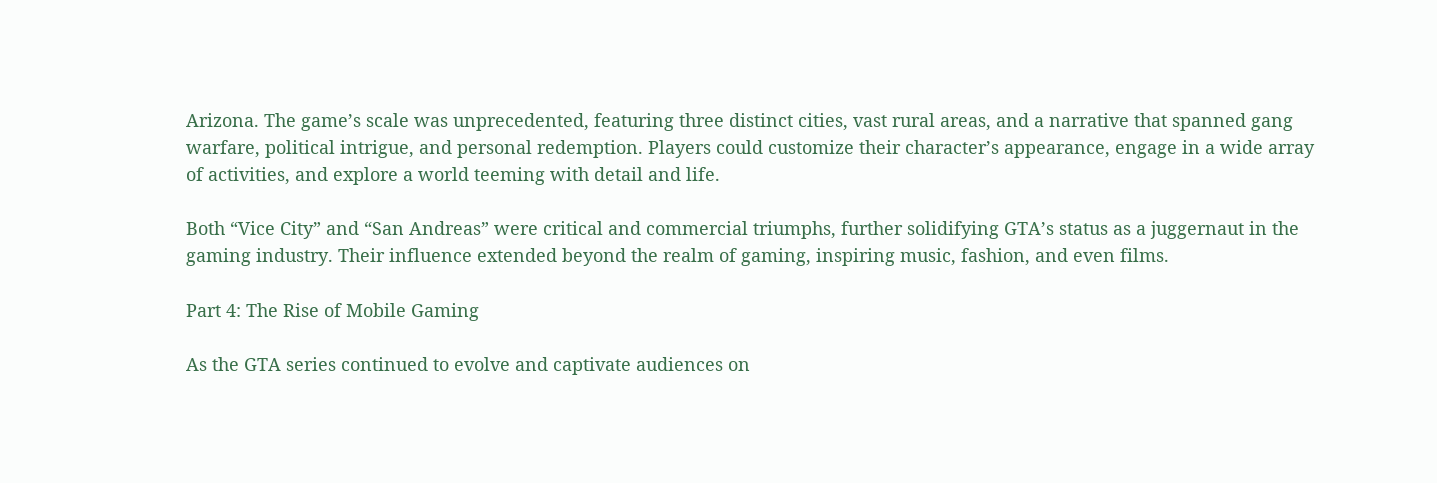Arizona. The game’s scale was unprecedented, featuring three distinct cities, vast rural areas, and a narrative that spanned gang warfare, political intrigue, and personal redemption. Players could customize their character’s appearance, engage in a wide array of activities, and explore a world teeming with detail and life.

Both “Vice City” and “San Andreas” were critical and commercial triumphs, further solidifying GTA’s status as a juggernaut in the gaming industry. Their influence extended beyond the realm of gaming, inspiring music, fashion, and even films.

Part 4: The Rise of Mobile Gaming

As the GTA series continued to evolve and captivate audiences on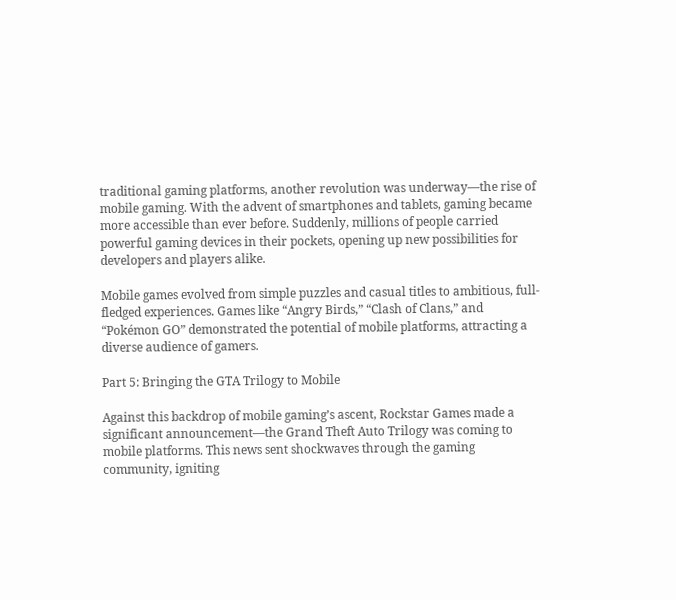traditional gaming platforms, another revolution was underway—the rise of mobile gaming. With the advent of smartphones and tablets, gaming became more accessible than ever before. Suddenly, millions of people carried powerful gaming devices in their pockets, opening up new possibilities for developers and players alike.

Mobile games evolved from simple puzzles and casual titles to ambitious, full-fledged experiences. Games like “Angry Birds,” “Clash of Clans,” and “Pokémon GO” demonstrated the potential of mobile platforms, attracting a diverse audience of gamers.

Part 5: Bringing the GTA Trilogy to Mobile

Against this backdrop of mobile gaming’s ascent, Rockstar Games made a significant announcement—the Grand Theft Auto Trilogy was coming to mobile platforms. This news sent shockwaves through the gaming community, igniting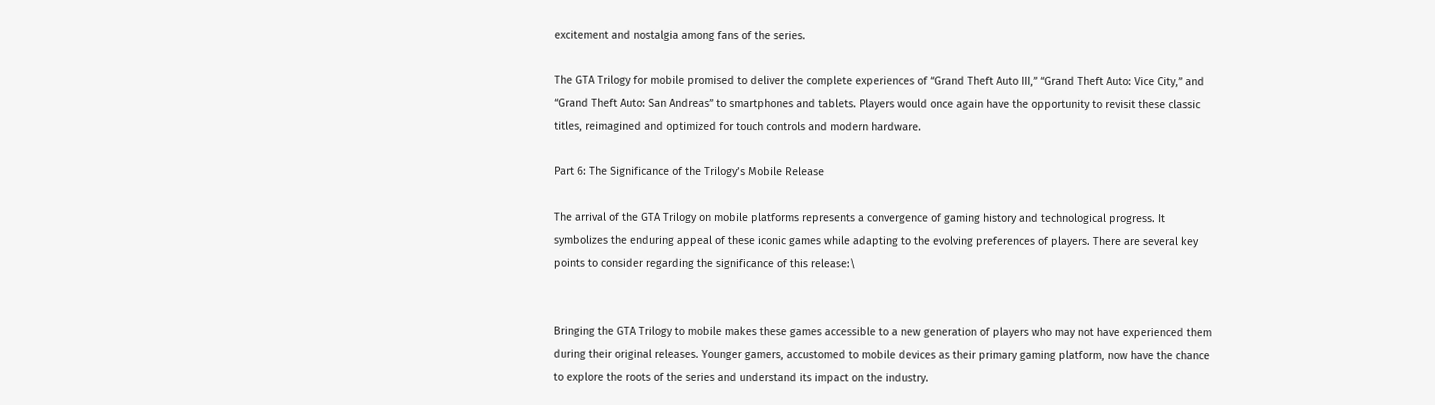excitement and nostalgia among fans of the series.

The GTA Trilogy for mobile promised to deliver the complete experiences of “Grand Theft Auto III,” “Grand Theft Auto: Vice City,” and “Grand Theft Auto: San Andreas” to smartphones and tablets. Players would once again have the opportunity to revisit these classic titles, reimagined and optimized for touch controls and modern hardware.

Part 6: The Significance of the Trilogy’s Mobile Release

The arrival of the GTA Trilogy on mobile platforms represents a convergence of gaming history and technological progress. It symbolizes the enduring appeal of these iconic games while adapting to the evolving preferences of players. There are several key points to consider regarding the significance of this release:\


Bringing the GTA Trilogy to mobile makes these games accessible to a new generation of players who may not have experienced them during their original releases. Younger gamers, accustomed to mobile devices as their primary gaming platform, now have the chance to explore the roots of the series and understand its impact on the industry.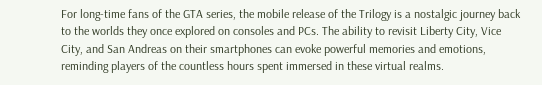For long-time fans of the GTA series, the mobile release of the Trilogy is a nostalgic journey back to the worlds they once explored on consoles and PCs. The ability to revisit Liberty City, Vice City, and San Andreas on their smartphones can evoke powerful memories and emotions, reminding players of the countless hours spent immersed in these virtual realms.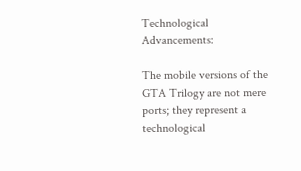Technological Advancements:

The mobile versions of the GTA Trilogy are not mere ports; they represent a technological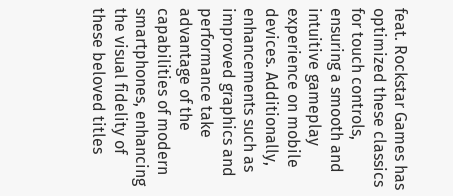feat. Rockstar Games has optimized these classics for touch controls, ensuring a smooth and intuitive gameplay experience on mobile devices. Additionally, enhancements such as improved graphics and performance take advantage of the capabilities of modern smartphones, enhancing the visual fidelity of these beloved titles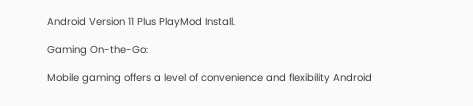Android Version 11 Plus PlayMod Install.

Gaming On-the-Go:

Mobile gaming offers a level of convenience and flexibility Android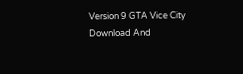Version 9 GTA Vice City Download And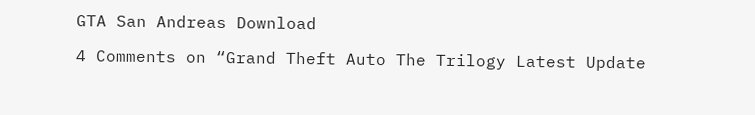GTA San Andreas Download

4 Comments on “Grand Theft Auto The Trilogy Latest Update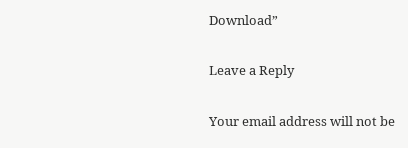Download”

Leave a Reply

Your email address will not be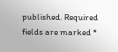published. Required fields are marked *